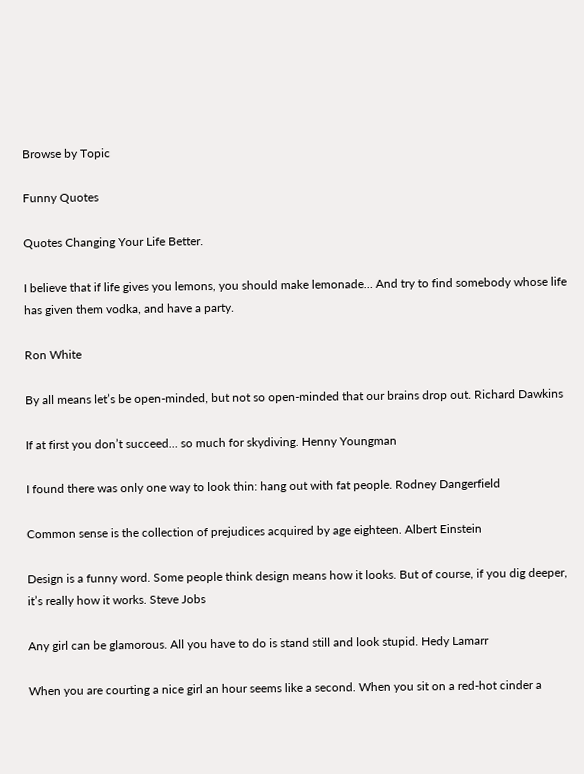Browse by Topic

Funny Quotes

Quotes Changing Your Life Better.

I believe that if life gives you lemons, you should make lemonade… And try to find somebody whose life has given them vodka, and have a party.

Ron White

By all means let’s be open-minded, but not so open-minded that our brains drop out. Richard Dawkins

If at first you don’t succeed… so much for skydiving. Henny Youngman

I found there was only one way to look thin: hang out with fat people. Rodney Dangerfield

Common sense is the collection of prejudices acquired by age eighteen. Albert Einstein

Design is a funny word. Some people think design means how it looks. But of course, if you dig deeper, it’s really how it works. Steve Jobs

Any girl can be glamorous. All you have to do is stand still and look stupid. Hedy Lamarr

When you are courting a nice girl an hour seems like a second. When you sit on a red-hot cinder a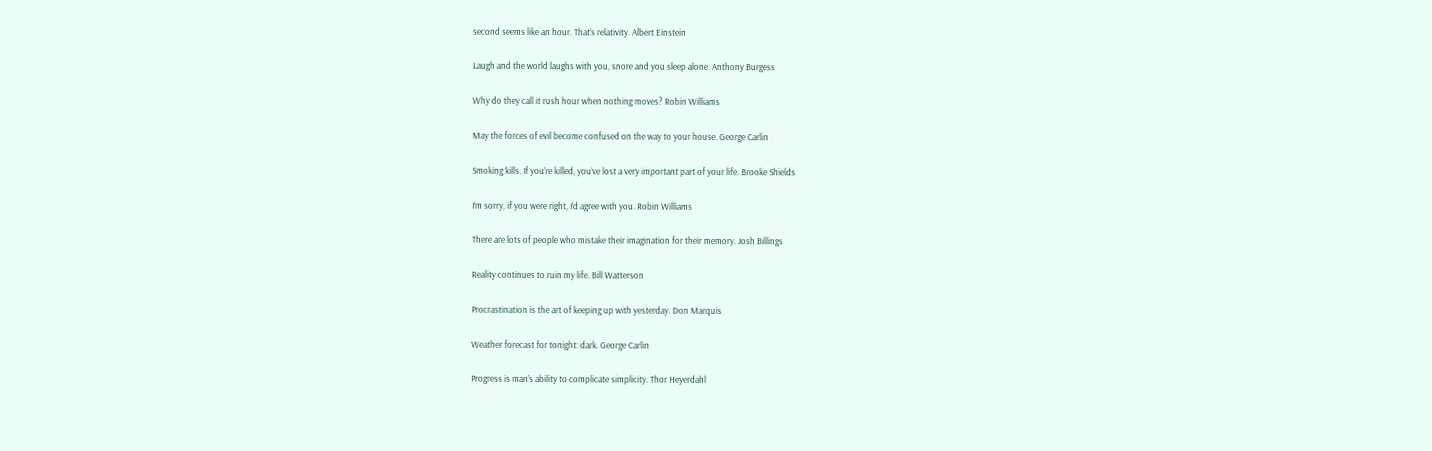second seems like an hour. That’s relativity. Albert Einstein

Laugh and the world laughs with you, snore and you sleep alone. Anthony Burgess

Why do they call it rush hour when nothing moves? Robin Williams

May the forces of evil become confused on the way to your house. George Carlin

Smoking kills. If you’re killed, you’ve lost a very important part of your life. Brooke Shields

I’m sorry, if you were right, I’d agree with you. Robin Williams

There are lots of people who mistake their imagination for their memory. Josh Billings

Reality continues to ruin my life. Bill Watterson

Procrastination is the art of keeping up with yesterday. Don Marquis

Weather forecast for tonight: dark. George Carlin

Progress is man’s ability to complicate simplicity. Thor Heyerdahl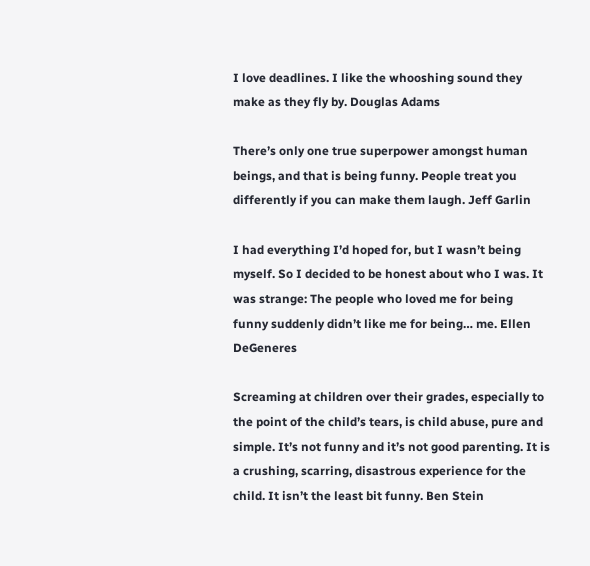I love deadlines. I like the whooshing sound they make as they fly by. Douglas Adams

There’s only one true superpower amongst human beings, and that is being funny. People treat you differently if you can make them laugh. Jeff Garlin

I had everything I’d hoped for, but I wasn’t being myself. So I decided to be honest about who I was. It was strange: The people who loved me for being funny suddenly didn’t like me for being… me. Ellen DeGeneres

Screaming at children over their grades, especially to the point of the child’s tears, is child abuse, pure and simple. It’s not funny and it’s not good parenting. It is a crushing, scarring, disastrous experience for the child. It isn’t the least bit funny. Ben Stein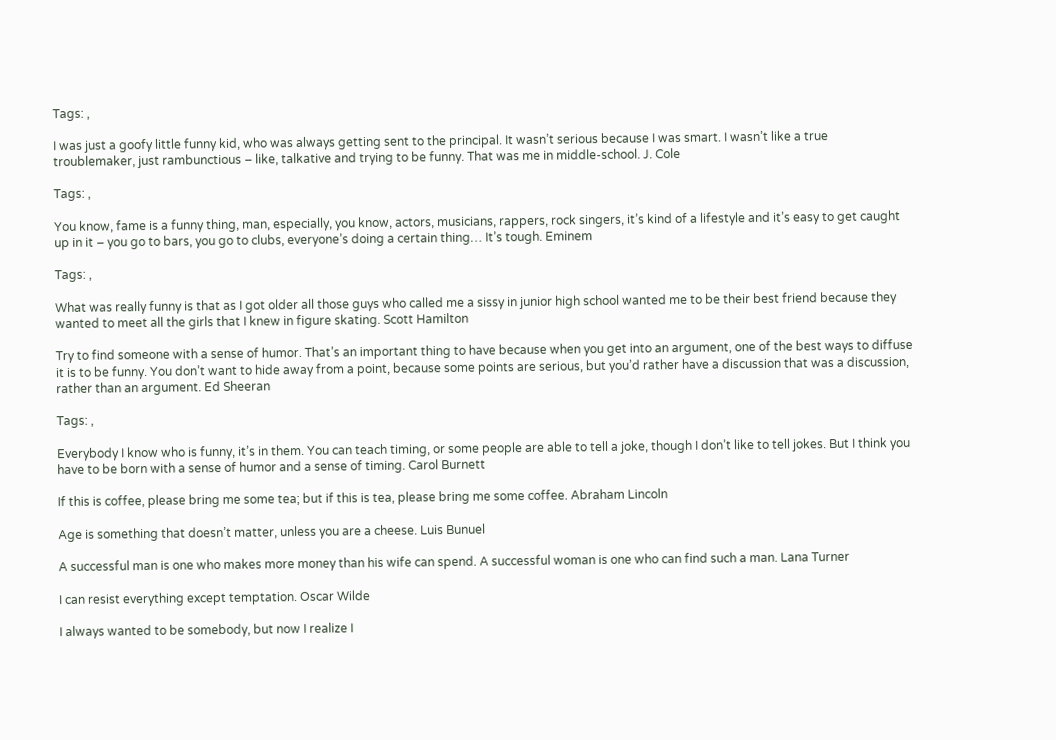Tags: ,

I was just a goofy little funny kid, who was always getting sent to the principal. It wasn’t serious because I was smart. I wasn’t like a true troublemaker, just rambunctious – like, talkative and trying to be funny. That was me in middle-school. J. Cole

Tags: ,

You know, fame is a funny thing, man, especially, you know, actors, musicians, rappers, rock singers, it’s kind of a lifestyle and it’s easy to get caught up in it – you go to bars, you go to clubs, everyone’s doing a certain thing… It’s tough. Eminem

Tags: ,

What was really funny is that as I got older all those guys who called me a sissy in junior high school wanted me to be their best friend because they wanted to meet all the girls that I knew in figure skating. Scott Hamilton

Try to find someone with a sense of humor. That’s an important thing to have because when you get into an argument, one of the best ways to diffuse it is to be funny. You don’t want to hide away from a point, because some points are serious, but you’d rather have a discussion that was a discussion, rather than an argument. Ed Sheeran

Tags: ,

Everybody I know who is funny, it’s in them. You can teach timing, or some people are able to tell a joke, though I don’t like to tell jokes. But I think you have to be born with a sense of humor and a sense of timing. Carol Burnett

If this is coffee, please bring me some tea; but if this is tea, please bring me some coffee. Abraham Lincoln

Age is something that doesn’t matter, unless you are a cheese. Luis Bunuel

A successful man is one who makes more money than his wife can spend. A successful woman is one who can find such a man. Lana Turner

I can resist everything except temptation. Oscar Wilde

I always wanted to be somebody, but now I realize I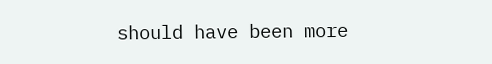should have been more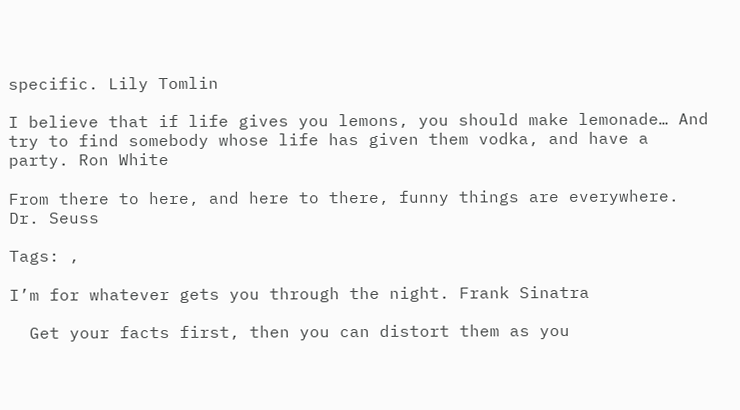specific. Lily Tomlin

I believe that if life gives you lemons, you should make lemonade… And try to find somebody whose life has given them vodka, and have a party. Ron White

From there to here, and here to there, funny things are everywhere. Dr. Seuss

Tags: ,

I’m for whatever gets you through the night. Frank Sinatra

  Get your facts first, then you can distort them as you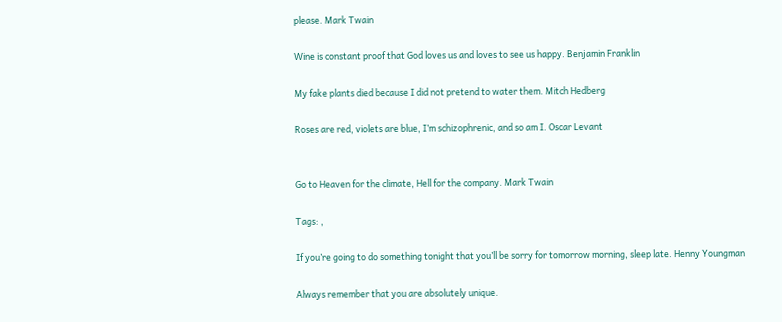please. Mark Twain

Wine is constant proof that God loves us and loves to see us happy. Benjamin Franklin

My fake plants died because I did not pretend to water them. Mitch Hedberg

Roses are red, violets are blue, I’m schizophrenic, and so am I. Oscar Levant


Go to Heaven for the climate, Hell for the company. Mark Twain

Tags: ,

If you’re going to do something tonight that you’ll be sorry for tomorrow morning, sleep late. Henny Youngman

Always remember that you are absolutely unique.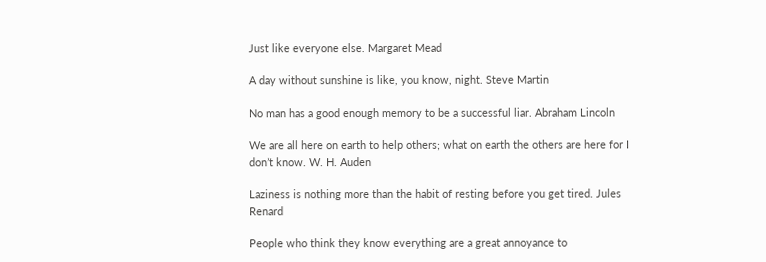Just like everyone else. Margaret Mead

A day without sunshine is like, you know, night. Steve Martin

No man has a good enough memory to be a successful liar. Abraham Lincoln

We are all here on earth to help others; what on earth the others are here for I don’t know. W. H. Auden

Laziness is nothing more than the habit of resting before you get tired. Jules Renard

People who think they know everything are a great annoyance to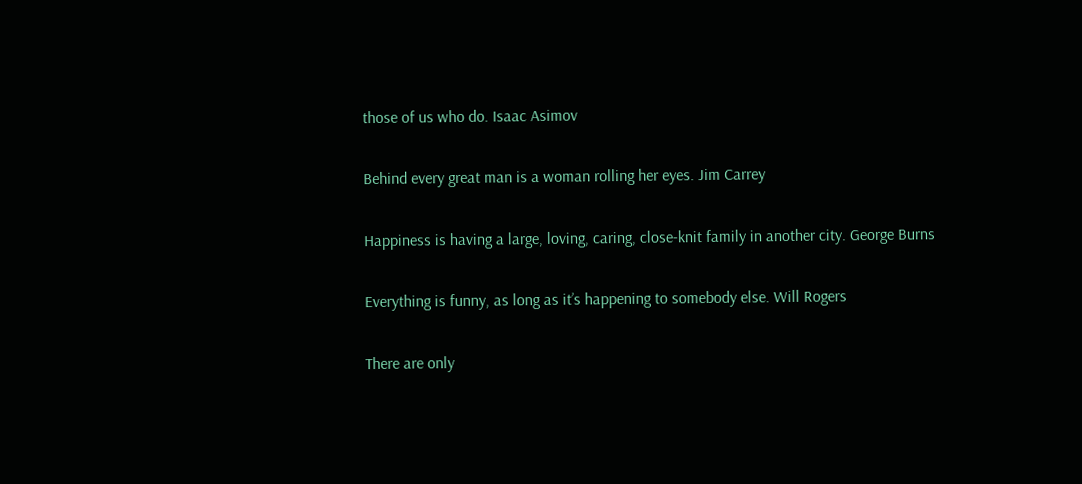those of us who do. Isaac Asimov

Behind every great man is a woman rolling her eyes. Jim Carrey

Happiness is having a large, loving, caring, close-knit family in another city. George Burns

Everything is funny, as long as it’s happening to somebody else. Will Rogers

There are only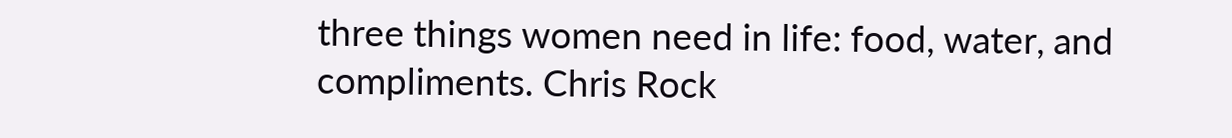three things women need in life: food, water, and compliments. Chris Rock